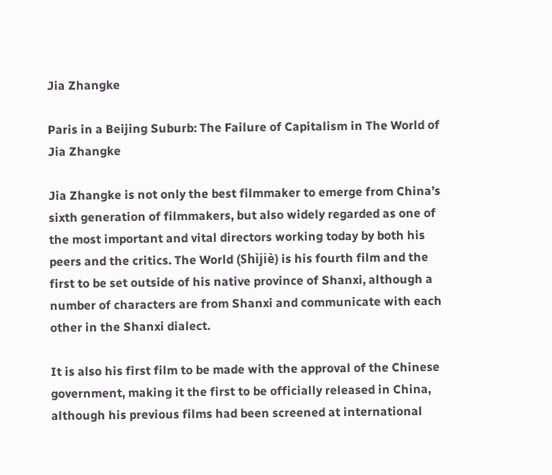Jia Zhangke

Paris in a Beijing Suburb: The Failure of Capitalism in The World of Jia Zhangke

Jia Zhangke is not only the best filmmaker to emerge from China’s sixth generation of filmmakers, but also widely regarded as one of the most important and vital directors working today by both his peers and the critics. The World (Shìjiè) is his fourth film and the first to be set outside of his native province of Shanxi, although a number of characters are from Shanxi and communicate with each other in the Shanxi dialect.

It is also his first film to be made with the approval of the Chinese government, making it the first to be officially released in China, although his previous films had been screened at international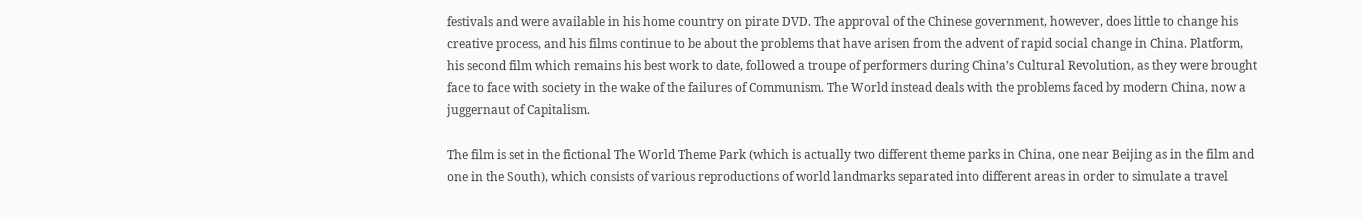festivals and were available in his home country on pirate DVD. The approval of the Chinese government, however, does little to change his creative process, and his films continue to be about the problems that have arisen from the advent of rapid social change in China. Platform, his second film which remains his best work to date, followed a troupe of performers during China’s Cultural Revolution, as they were brought face to face with society in the wake of the failures of Communism. The World instead deals with the problems faced by modern China, now a juggernaut of Capitalism.

The film is set in the fictional The World Theme Park (which is actually two different theme parks in China, one near Beijing as in the film and one in the South), which consists of various reproductions of world landmarks separated into different areas in order to simulate a travel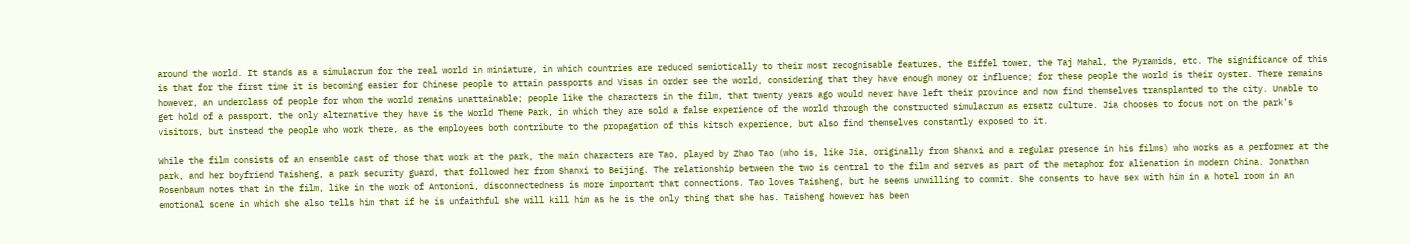around the world. It stands as a simulacrum for the real world in miniature, in which countries are reduced semiotically to their most recognisable features, the Eiffel tower, the Taj Mahal, the Pyramids, etc. The significance of this is that for the first time it is becoming easier for Chinese people to attain passports and Visas in order see the world, considering that they have enough money or influence; for these people the world is their oyster. There remains however, an underclass of people for whom the world remains unattainable; people like the characters in the film, that twenty years ago would never have left their province and now find themselves transplanted to the city. Unable to get hold of a passport, the only alternative they have is the World Theme Park, in which they are sold a false experience of the world through the constructed simulacrum as ersatz culture. Jia chooses to focus not on the park’s visitors, but instead the people who work there, as the employees both contribute to the propagation of this kitsch experience, but also find themselves constantly exposed to it.

While the film consists of an ensemble cast of those that work at the park, the main characters are Tao, played by Zhao Tao (who is, like Jia, originally from Shanxi and a regular presence in his films) who works as a performer at the park, and her boyfriend Taisheng, a park security guard, that followed her from Shanxi to Beijing. The relationship between the two is central to the film and serves as part of the metaphor for alienation in modern China. Jonathan Rosenbaum notes that in the film, like in the work of Antonioni, disconnectedness is more important that connections. Tao loves Taisheng, but he seems unwilling to commit. She consents to have sex with him in a hotel room in an emotional scene in which she also tells him that if he is unfaithful she will kill him as he is the only thing that she has. Taisheng however has been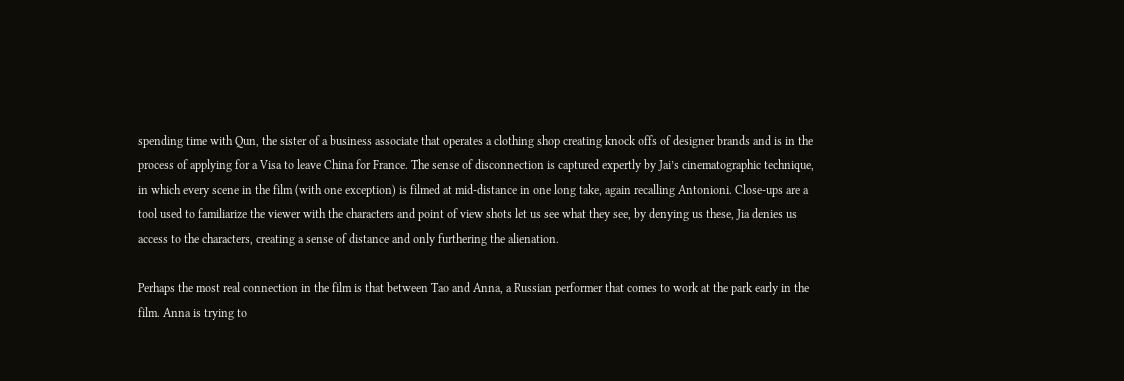spending time with Qun, the sister of a business associate that operates a clothing shop creating knock offs of designer brands and is in the process of applying for a Visa to leave China for France. The sense of disconnection is captured expertly by Jai’s cinematographic technique, in which every scene in the film (with one exception) is filmed at mid-distance in one long take, again recalling Antonioni. Close-ups are a tool used to familiarize the viewer with the characters and point of view shots let us see what they see, by denying us these, Jia denies us access to the characters, creating a sense of distance and only furthering the alienation.

Perhaps the most real connection in the film is that between Tao and Anna, a Russian performer that comes to work at the park early in the film. Anna is trying to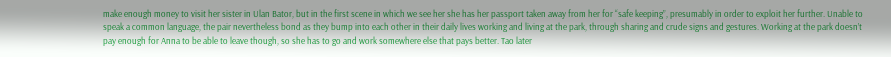make enough money to visit her sister in Ulan Bator, but in the first scene in which we see her she has her passport taken away from her for “safe keeping”, presumably in order to exploit her further. Unable to speak a common language, the pair nevertheless bond as they bump into each other in their daily lives working and living at the park, through sharing and crude signs and gestures. Working at the park doesn’t pay enough for Anna to be able to leave though, so she has to go and work somewhere else that pays better. Tao later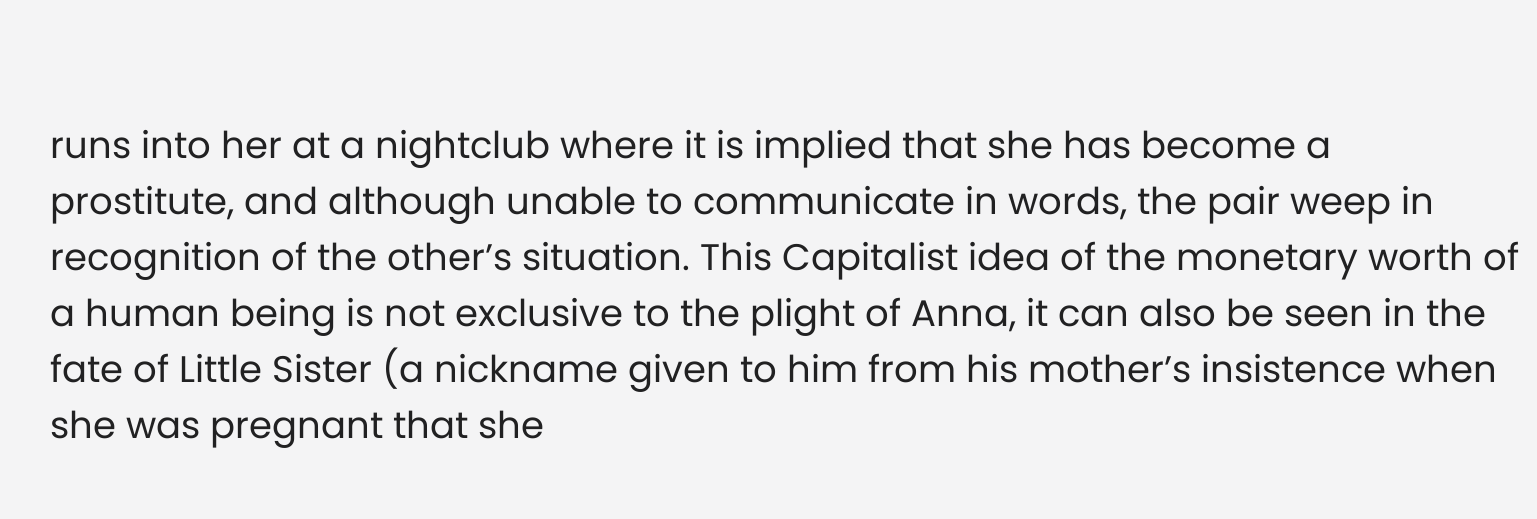runs into her at a nightclub where it is implied that she has become a prostitute, and although unable to communicate in words, the pair weep in recognition of the other’s situation. This Capitalist idea of the monetary worth of a human being is not exclusive to the plight of Anna, it can also be seen in the fate of Little Sister (a nickname given to him from his mother’s insistence when she was pregnant that she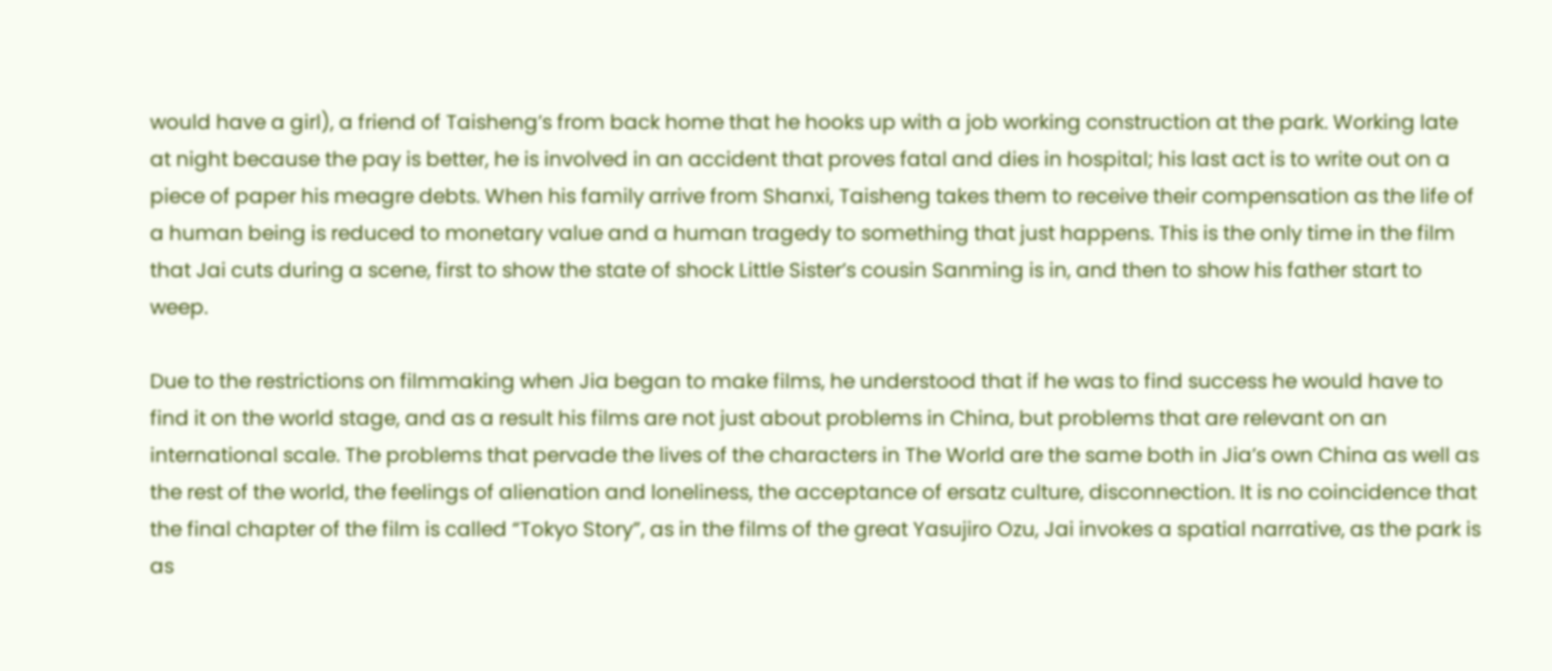would have a girl), a friend of Taisheng’s from back home that he hooks up with a job working construction at the park. Working late at night because the pay is better, he is involved in an accident that proves fatal and dies in hospital; his last act is to write out on a piece of paper his meagre debts. When his family arrive from Shanxi, Taisheng takes them to receive their compensation as the life of a human being is reduced to monetary value and a human tragedy to something that just happens. This is the only time in the film that Jai cuts during a scene, first to show the state of shock Little Sister’s cousin Sanming is in, and then to show his father start to weep.

Due to the restrictions on filmmaking when Jia began to make films, he understood that if he was to find success he would have to find it on the world stage, and as a result his films are not just about problems in China, but problems that are relevant on an international scale. The problems that pervade the lives of the characters in The World are the same both in Jia’s own China as well as the rest of the world, the feelings of alienation and loneliness, the acceptance of ersatz culture, disconnection. It is no coincidence that the final chapter of the film is called “Tokyo Story”, as in the films of the great Yasujiro Ozu, Jai invokes a spatial narrative, as the park is as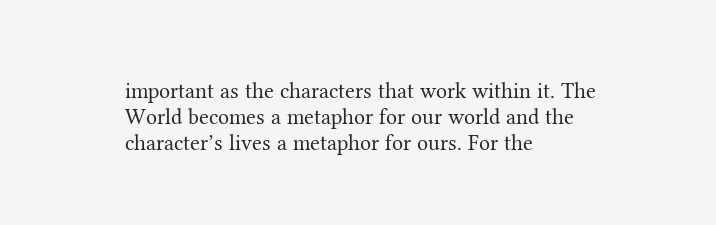important as the characters that work within it. The World becomes a metaphor for our world and the character’s lives a metaphor for ours. For the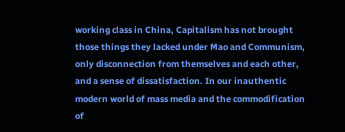working class in China, Capitalism has not brought those things they lacked under Mao and Communism, only disconnection from themselves and each other, and a sense of dissatisfaction. In our inauthentic modern world of mass media and the commodification of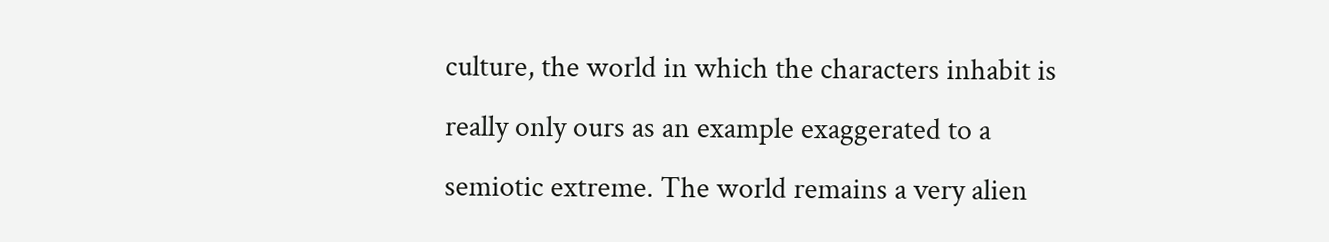culture, the world in which the characters inhabit is really only ours as an example exaggerated to a semiotic extreme. The world remains a very alien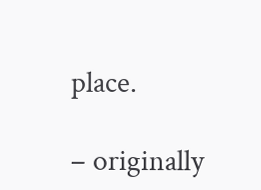place.

– originally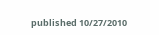published 10/27/2010